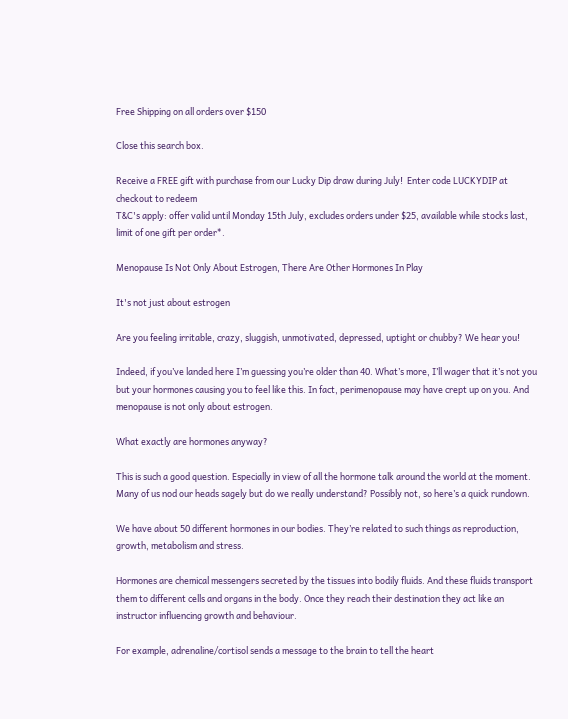Free Shipping on all orders over $150

Close this search box.

Receive a FREE gift with purchase from our Lucky Dip draw during July!  Enter code LUCKYDIP at checkout to redeem
T&C's apply: offer valid until Monday 15th July, excludes orders under $25, available while stocks last, limit of one gift per order*.

Menopause Is Not Only About Estrogen, There Are Other Hormones In Play

It's not just about estrogen

Are you feeling irritable, crazy, sluggish, unmotivated, depressed, uptight or chubby? We hear you!

Indeed, if you’ve landed here I’m guessing you’re older than 40. What’s more, I’ll wager that it’s not you but your hormones causing you to feel like this. In fact, perimenopause may have crept up on you. And menopause is not only about estrogen.

What exactly are hormones anyway?

This is such a good question. Especially in view of all the hormone talk around the world at the moment. Many of us nod our heads sagely but do we really understand? Possibly not, so here’s a quick rundown.

We have about 50 different hormones in our bodies. They’re related to such things as reproduction, growth, metabolism and stress.

Hormones are chemical messengers secreted by the tissues into bodily fluids. And these fluids transport them to different cells and organs in the body. Once they reach their destination they act like an instructor influencing growth and behaviour.

For example, adrenaline/cortisol sends a message to the brain to tell the heart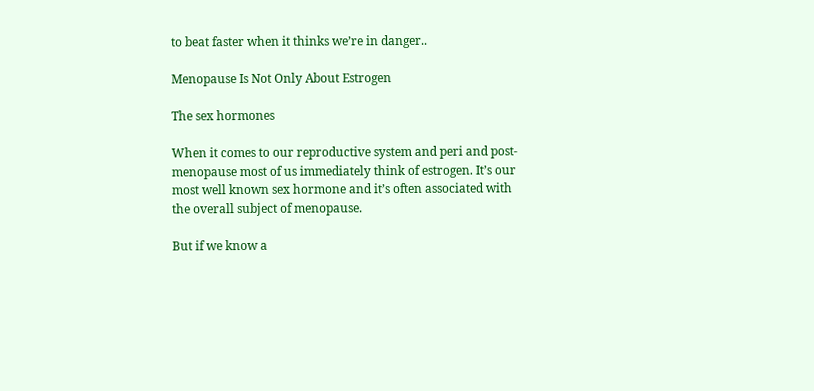to beat faster when it thinks we’re in danger..

Menopause Is Not Only About Estrogen

The sex hormones

When it comes to our reproductive system and peri and post-menopause most of us immediately think of estrogen. It’s our most well known sex hormone and it’s often associated with the overall subject of menopause.

But if we know a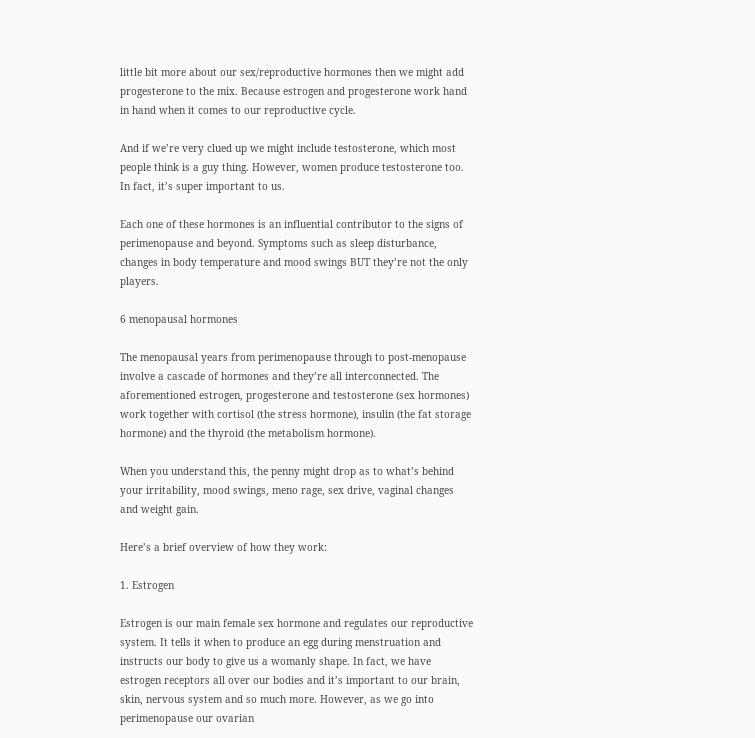little bit more about our sex/reproductive hormones then we might add progesterone to the mix. Because estrogen and progesterone work hand in hand when it comes to our reproductive cycle.

And if we’re very clued up we might include testosterone, which most people think is a guy thing. However, women produce testosterone too. In fact, it’s super important to us.

Each one of these hormones is an influential contributor to the signs of perimenopause and beyond. Symptoms such as sleep disturbance, changes in body temperature and mood swings BUT they’re not the only players.

6 menopausal hormones

The menopausal years from perimenopause through to post-menopause involve a cascade of hormones and they’re all interconnected. The aforementioned estrogen, progesterone and testosterone (sex hormones) work together with cortisol (the stress hormone), insulin (the fat storage hormone) and the thyroid (the metabolism hormone).

When you understand this, the penny might drop as to what’s behind your irritability, mood swings, meno rage, sex drive, vaginal changes and weight gain.

Here’s a brief overview of how they work:

1. Estrogen

Estrogen is our main female sex hormone and regulates our reproductive system. It tells it when to produce an egg during menstruation and instructs our body to give us a womanly shape. In fact, we have estrogen receptors all over our bodies and it’s important to our brain, skin, nervous system and so much more. However, as we go into perimenopause our ovarian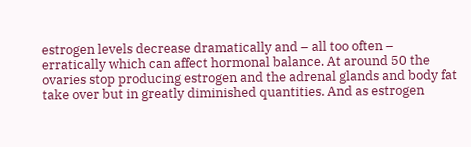estrogen levels decrease dramatically and – all too often – erratically which can affect hormonal balance. At around 50 the ovaries stop producing estrogen and the adrenal glands and body fat take over but in greatly diminished quantities. And as estrogen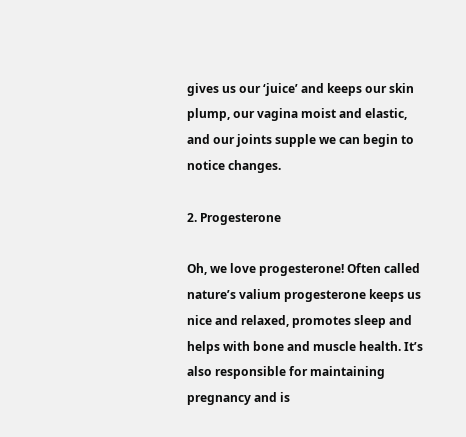gives us our ‘juice’ and keeps our skin plump, our vagina moist and elastic, and our joints supple we can begin to notice changes.

2. Progesterone

Oh, we love progesterone! Often called nature’s valium progesterone keeps us nice and relaxed, promotes sleep and helps with bone and muscle health. It’s also responsible for maintaining pregnancy and is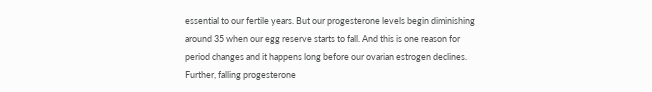essential to our fertile years. But our progesterone levels begin diminishing around 35 when our egg reserve starts to fall. And this is one reason for period changes and it happens long before our ovarian estrogen declines. Further, falling progesterone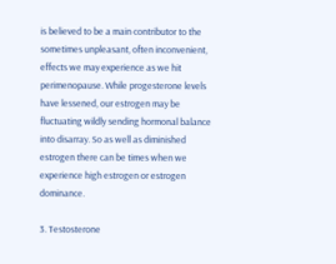is believed to be a main contributor to the sometimes unpleasant, often inconvenient, effects we may experience as we hit perimenopause. While progesterone levels have lessened, our estrogen may be fluctuating wildly sending hormonal balance into disarray. So as well as diminished estrogen there can be times when we experience high estrogen or estrogen dominance.

3. Testosterone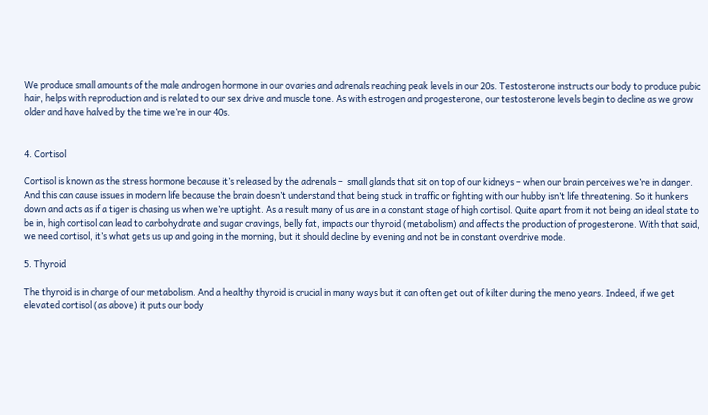We produce small amounts of the male androgen hormone in our ovaries and adrenals reaching peak levels in our 20s. Testosterone instructs our body to produce pubic hair, helps with reproduction and is related to our sex drive and muscle tone. As with estrogen and progesterone, our testosterone levels begin to decline as we grow older and have halved by the time we’re in our 40s.


4. Cortisol

Cortisol is known as the stress hormone because it’s released by the adrenals –  small glands that sit on top of our kidneys – when our brain perceives we’re in danger. And this can cause issues in modern life because the brain doesn’t understand that being stuck in traffic or fighting with our hubby isn’t life threatening. So it hunkers down and acts as if a tiger is chasing us when we’re uptight. As a result many of us are in a constant stage of high cortisol. Quite apart from it not being an ideal state to be in, high cortisol can lead to carbohydrate and sugar cravings, belly fat, impacts our thyroid (metabolism) and affects the production of progesterone. With that said, we need cortisol, it’s what gets us up and going in the morning, but it should decline by evening and not be in constant overdrive mode.

5. Thyroid

The thyroid is in charge of our metabolism. And a healthy thyroid is crucial in many ways but it can often get out of kilter during the meno years. Indeed, if we get elevated cortisol (as above) it puts our body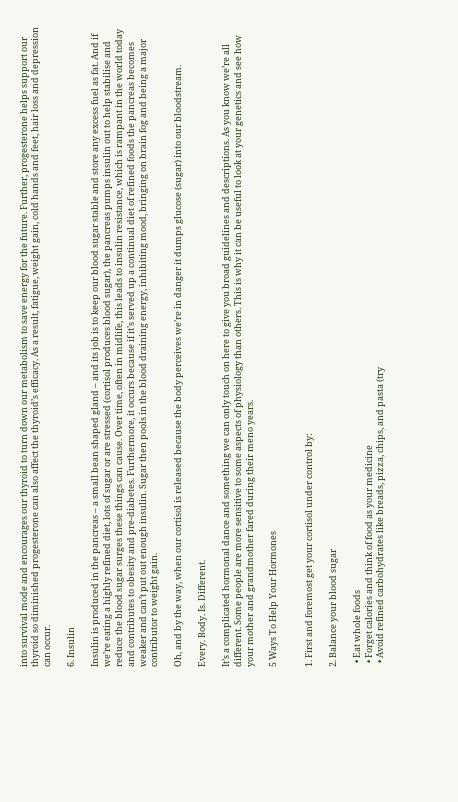into survival mode and encourages our thyroid to turn down our metabolism to save energy for the future. Further, progesterone helps support our thyroid so diminished progesterone can also affect the thyroid’s efficacy. As a result, fatigue, weight gain, cold hands and feet, hair loss and depression can occur.

6. Insulin

Insulin is produced in the pancreas – a small bean shaped gland – and its job is to keep our blood sugar stable and store any excess fuel as fat. And if we’re eating a highly refined diet, lots of sugar or are stressed (cortisol produces blood sugar), the pancreas pumps insulin out to help stabilise and reduce the blood sugar surges these things can cause. Over time, often in midlife, this leads to insulin resistance, which is rampant in the world today and contributes to obesity and pre-diabetes. Furthermore, it occurs because if it’s served up a continual diet of refined foods the pancreas becomes weaker and can’t put out enough insulin. Sugar then pools in the blood draining energy, inhibiting mood, bringing on brain fog and being a major contributor to weight gain.

Oh, and by the way, when our cortisol is released because the body perceives we’re in danger it dumps glucose (sugar) into our bloodstream.

Every. Body. Is. Different.

It’s a complicated hormonal dance and something we can only touch on here to give you broad guidelines and descriptions. As you know we’re all different. Some people are more sensitive to some aspects of physiology than others. This is why it can be useful to look at your genetics and see how your mother and grandmother fared during their meno years.

5 Ways To Help Your Hormones


1. First and foremost get your cortisol under control by:

2. Balance your blood sugar

  • Eat whole foods
  • Forget calories and think of food as your medicine
  • Avoid refined carbohydrates like breads, pizza, chips, and pasta (try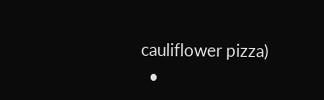cauliflower pizza)
  •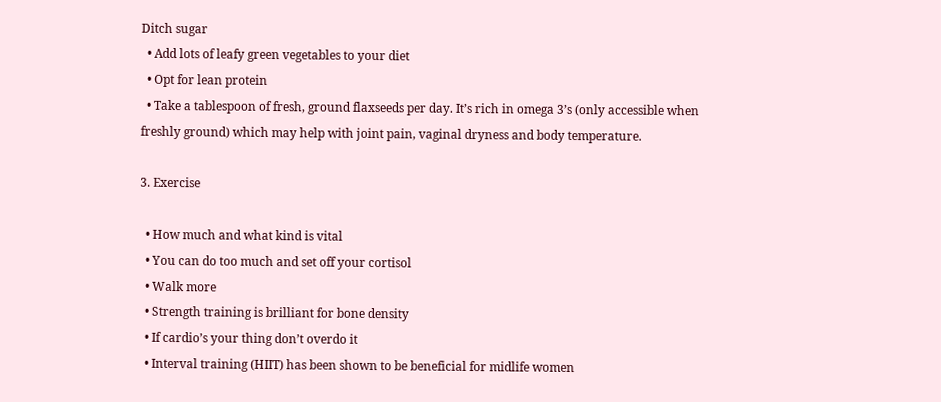Ditch sugar
  • Add lots of leafy green vegetables to your diet
  • Opt for lean protein
  • Take a tablespoon of fresh, ground flaxseeds per day. It’s rich in omega 3’s (only accessible when freshly ground) which may help with joint pain, vaginal dryness and body temperature.

3. Exercise

  • How much and what kind is vital
  • You can do too much and set off your cortisol
  • Walk more
  • Strength training is brilliant for bone density
  • If cardio’s your thing don’t overdo it
  • Interval training (HIIT) has been shown to be beneficial for midlife women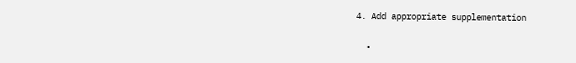4. Add appropriate supplementation

  •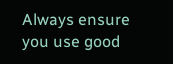Always ensure you use good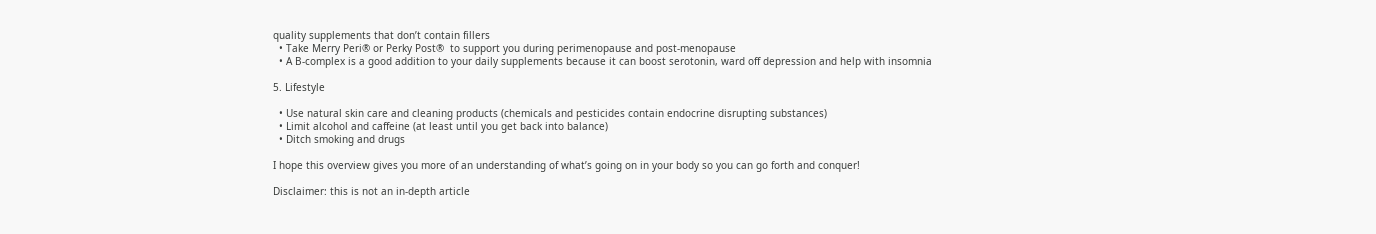quality supplements that don’t contain fillers
  • Take Merry Peri® or Perky Post®  to support you during perimenopause and post-menopause
  • A B-complex is a good addition to your daily supplements because it can boost serotonin, ward off depression and help with insomnia

5. Lifestyle

  • Use natural skin care and cleaning products (chemicals and pesticides contain endocrine disrupting substances)
  • Limit alcohol and caffeine (at least until you get back into balance)
  • Ditch smoking and drugs

I hope this overview gives you more of an understanding of what’s going on in your body so you can go forth and conquer!

Disclaimer: this is not an in-depth article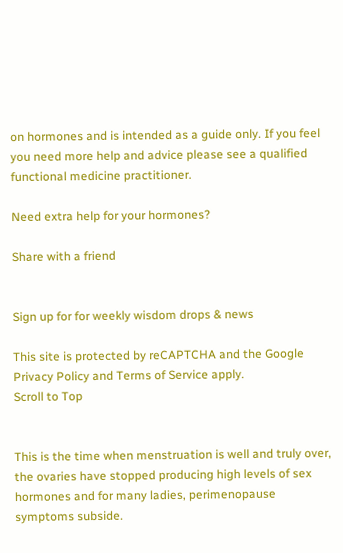on hormones and is intended as a guide only. If you feel you need more help and advice please see a qualified functional medicine practitioner.

Need extra help for your hormones?

Share with a friend


Sign up for for weekly wisdom drops & news

This site is protected by reCAPTCHA and the Google Privacy Policy and Terms of Service apply.
Scroll to Top


This is the time when menstruation is well and truly over, the ovaries have stopped producing high levels of sex hormones and for many ladies, perimenopause symptoms subside.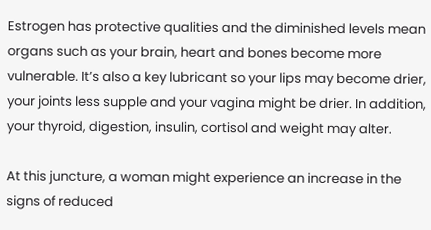Estrogen has protective qualities and the diminished levels mean organs such as your brain, heart and bones become more vulnerable. It’s also a key lubricant so your lips may become drier, your joints less supple and your vagina might be drier. In addition, your thyroid, digestion, insulin, cortisol and weight may alter.

At this juncture, a woman might experience an increase in the signs of reduced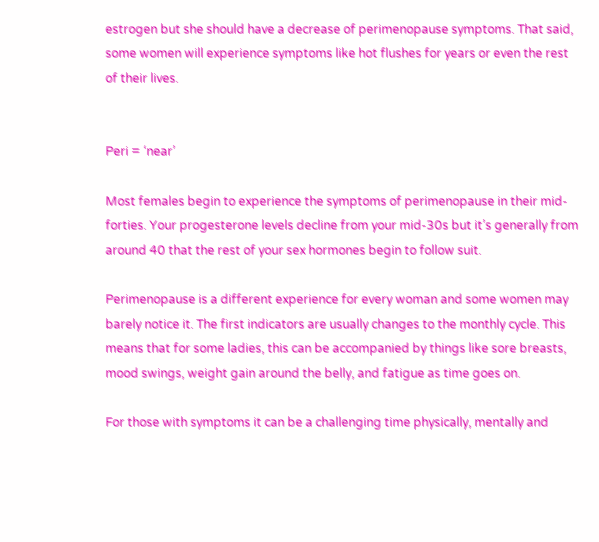estrogen but she should have a decrease of perimenopause symptoms. That said, some women will experience symptoms like hot flushes for years or even the rest of their lives.


Peri = ‘near’

Most females begin to experience the symptoms of perimenopause in their mid-forties. Your progesterone levels decline from your mid-30s but it’s generally from around 40 that the rest of your sex hormones begin to follow suit.

Perimenopause is a different experience for every woman and some women may barely notice it. The first indicators are usually changes to the monthly cycle. This means that for some ladies, this can be accompanied by things like sore breasts, mood swings, weight gain around the belly, and fatigue as time goes on.

For those with symptoms it can be a challenging time physically, mentally and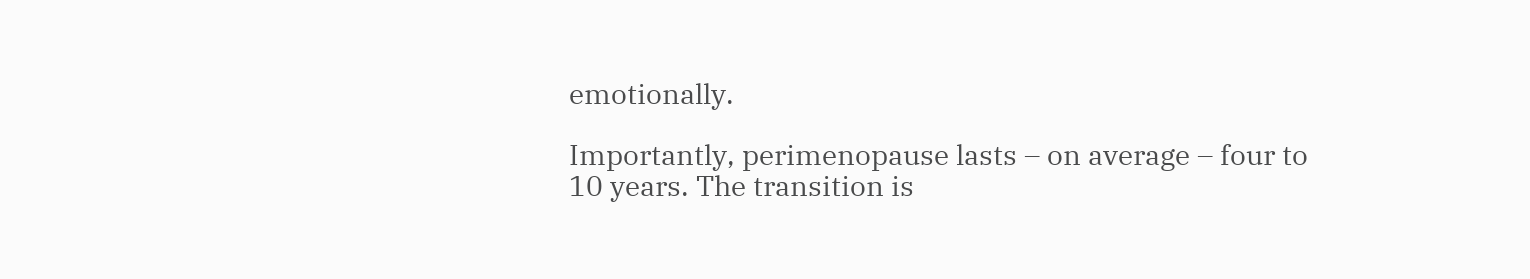emotionally.

Importantly, perimenopause lasts – on average – four to 10 years. The transition is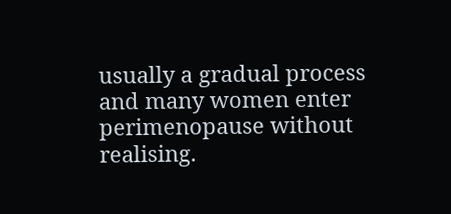usually a gradual process and many women enter perimenopause without realising.